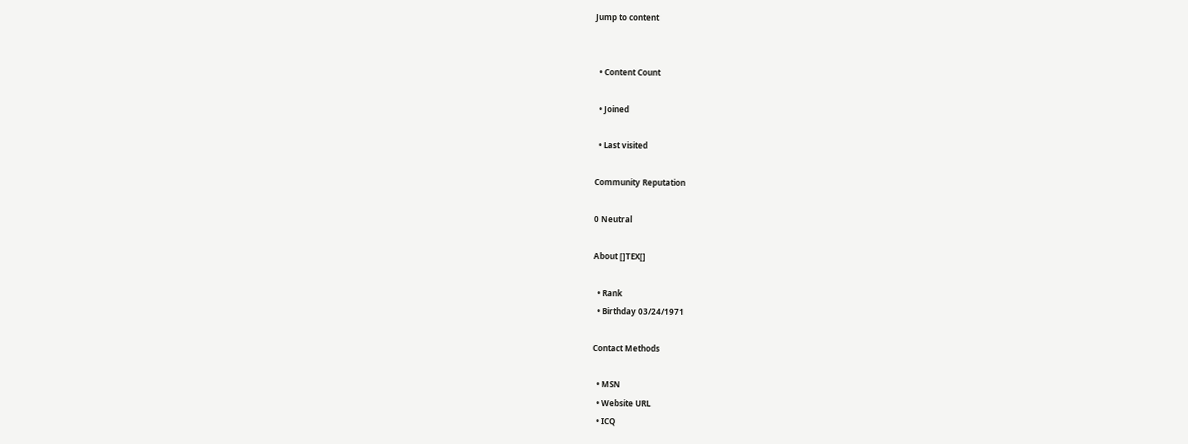Jump to content


  • Content Count

  • Joined

  • Last visited

Community Reputation

0 Neutral

About []TEX[]

  • Rank
  • Birthday 03/24/1971

Contact Methods

  • MSN
  • Website URL
  • ICQ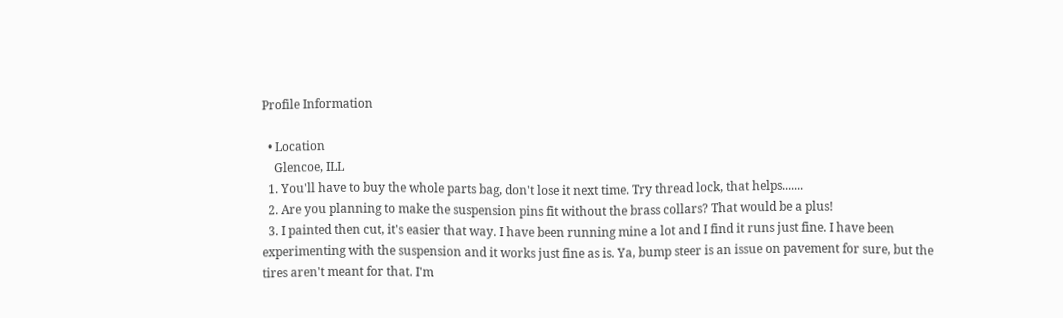Profile Information

  • Location
    Glencoe, ILL
  1. You'll have to buy the whole parts bag, don't lose it next time. Try thread lock, that helps.......
  2. Are you planning to make the suspension pins fit without the brass collars? That would be a plus!
  3. I painted then cut, it's easier that way. I have been running mine a lot and I find it runs just fine. I have been experimenting with the suspension and it works just fine as is. Ya, bump steer is an issue on pavement for sure, but the tires aren't meant for that. I'm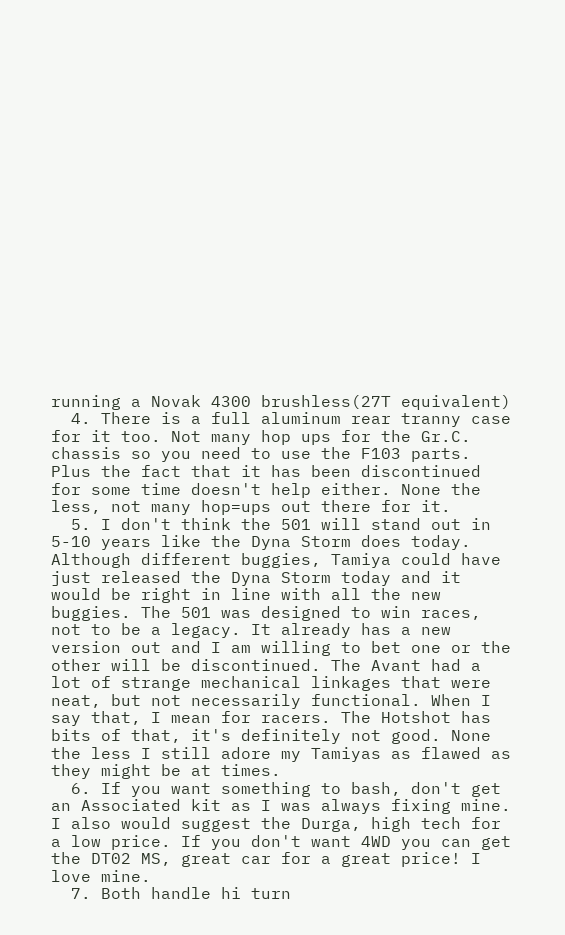running a Novak 4300 brushless(27T equivalent)
  4. There is a full aluminum rear tranny case for it too. Not many hop ups for the Gr.C. chassis so you need to use the F103 parts. Plus the fact that it has been discontinued for some time doesn't help either. None the less, not many hop=ups out there for it.
  5. I don't think the 501 will stand out in 5-10 years like the Dyna Storm does today. Although different buggies, Tamiya could have just released the Dyna Storm today and it would be right in line with all the new buggies. The 501 was designed to win races, not to be a legacy. It already has a new version out and I am willing to bet one or the other will be discontinued. The Avant had a lot of strange mechanical linkages that were neat, but not necessarily functional. When I say that, I mean for racers. The Hotshot has bits of that, it's definitely not good. None the less I still adore my Tamiyas as flawed as they might be at times.
  6. If you want something to bash, don't get an Associated kit as I was always fixing mine. I also would suggest the Durga, high tech for a low price. If you don't want 4WD you can get the DT02 MS, great car for a great price! I love mine.
  7. Both handle hi turn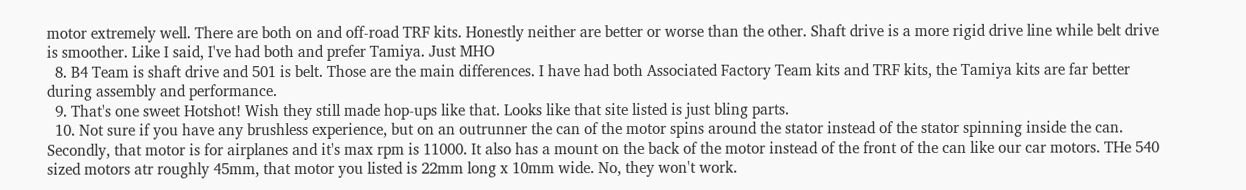motor extremely well. There are both on and off-road TRF kits. Honestly neither are better or worse than the other. Shaft drive is a more rigid drive line while belt drive is smoother. Like I said, I've had both and prefer Tamiya. Just MHO
  8. B4 Team is shaft drive and 501 is belt. Those are the main differences. I have had both Associated Factory Team kits and TRF kits, the Tamiya kits are far better during assembly and performance.
  9. That's one sweet Hotshot! Wish they still made hop-ups like that. Looks like that site listed is just bling parts.
  10. Not sure if you have any brushless experience, but on an outrunner the can of the motor spins around the stator instead of the stator spinning inside the can. Secondly, that motor is for airplanes and it's max rpm is 11000. It also has a mount on the back of the motor instead of the front of the can like our car motors. THe 540 sized motors atr roughly 45mm, that motor you listed is 22mm long x 10mm wide. No, they won't work.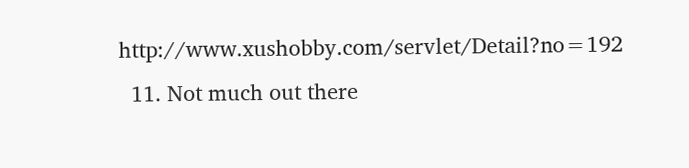http://www.xushobby.com/servlet/Detail?no=192
  11. Not much out there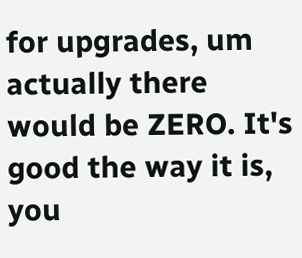for upgrades, um actually there would be ZERO. It's good the way it is, you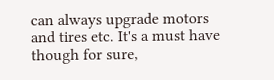can always upgrade motors and tires etc. It's a must have though for sure,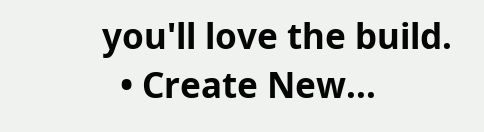you'll love the build.
  • Create New...